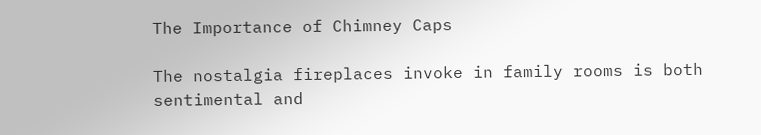The Importance of Chimney Caps

The nostalgia fireplaces invoke in family rooms is both sentimental and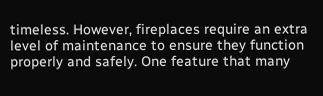timeless. However, fireplaces require an extra level of maintenance to ensure they function properly and safely. One feature that many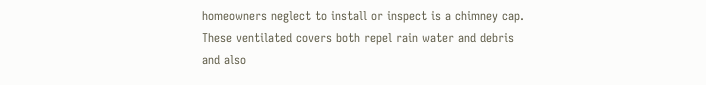homeowners neglect to install or inspect is a chimney cap. These ventilated covers both repel rain water and debris and also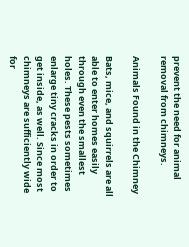prevent the need for animal removal from chimneys.

Animals Found in the Chimney

Bats, mice, and squirrels are all able to enter homes easily through even the smallest holes. These pests sometimes enlarge tiny cracks in order to get inside, as well. Since most chimneys are sufficiently wide for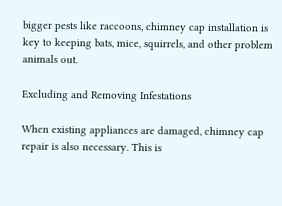bigger pests like raccoons, chimney cap installation is key to keeping bats, mice, squirrels, and other problem animals out.

Excluding and Removing Infestations

When existing appliances are damaged, chimney cap repair is also necessary. This is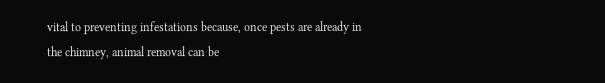vital to preventing infestations because, once pests are already in the chimney, animal removal can be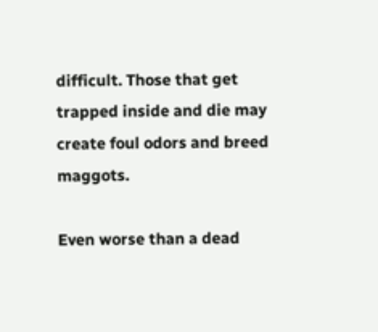difficult. Those that get trapped inside and die may create foul odors and breed maggots.

Even worse than a dead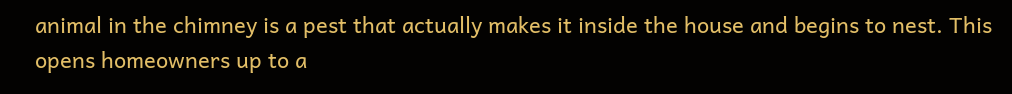animal in the chimney is a pest that actually makes it inside the house and begins to nest. This opens homeowners up to a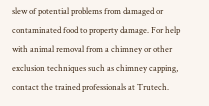slew of potential problems from damaged or contaminated food to property damage. For help with animal removal from a chimney or other exclusion techniques such as chimney capping, contact the trained professionals at Trutech.